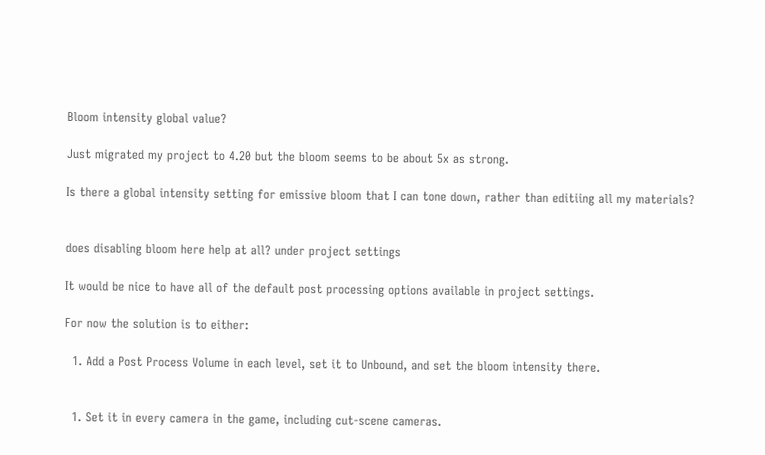Bloom intensity global value?

Just migrated my project to 4.20 but the bloom seems to be about 5x as strong.

Is there a global intensity setting for emissive bloom that I can tone down, rather than editiing all my materials?


does disabling bloom here help at all? under project settings

It would be nice to have all of the default post processing options available in project settings.

For now the solution is to either:

  1. Add a Post Process Volume in each level, set it to Unbound, and set the bloom intensity there.


  1. Set it in every camera in the game, including cut-scene cameras.